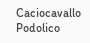Caciocavallo Podolico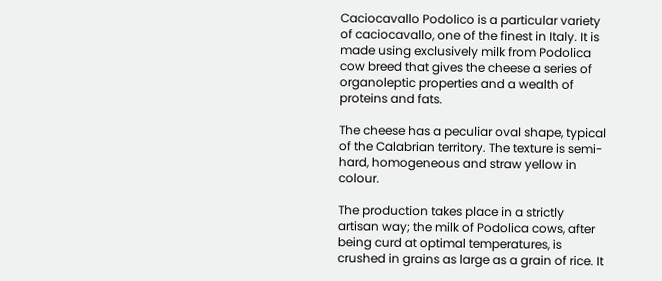Caciocavallo Podolico is a particular variety of caciocavallo, one of the finest in Italy. It is made using exclusively milk from Podolica cow breed that gives the cheese a series of organoleptic properties and a wealth of proteins and fats.

The cheese has a peculiar oval shape, typical of the Calabrian territory. The texture is semi-hard, homogeneous and straw yellow in colour.

The production takes place in a strictly artisan way; the milk of Podolica cows, after being curd at optimal temperatures, is crushed in grains as large as a grain of rice. It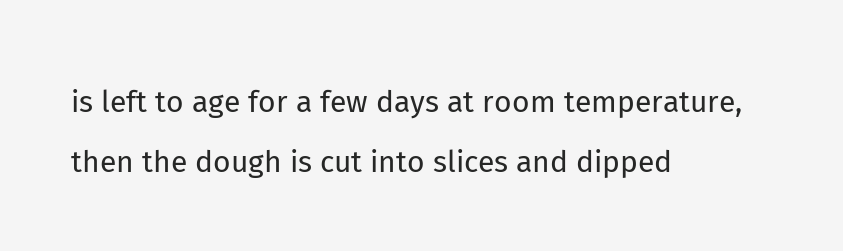is left to age for a few days at room temperature, then the dough is cut into slices and dipped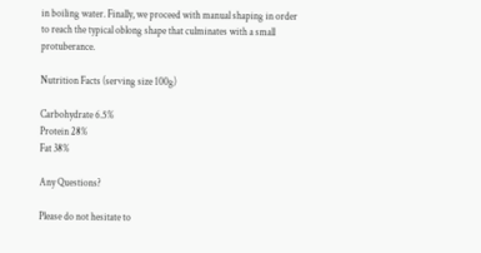in boiling water. Finally, we proceed with manual shaping in order to reach the typical oblong shape that culminates with a small protuberance.

Nutrition Facts (serving size 100g)

Carbohydrate 6.5%
Protein 28%
Fat 38%

Any Questions?

Please do not hesitate to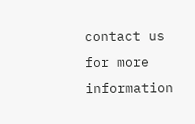contact us for more information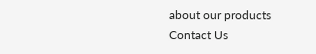about our products
Contact Us